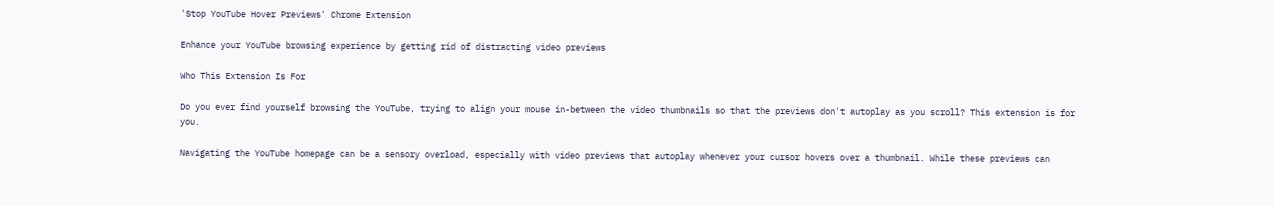'Stop YouTube Hover Previews' Chrome Extension

Enhance your YouTube browsing experience by getting rid of distracting video previews

Who This Extension Is For

Do you ever find yourself browsing the YouTube, trying to align your mouse in-between the video thumbnails so that the previews don't autoplay as you scroll? This extension is for you.

Navigating the YouTube homepage can be a sensory overload, especially with video previews that autoplay whenever your cursor hovers over a thumbnail. While these previews can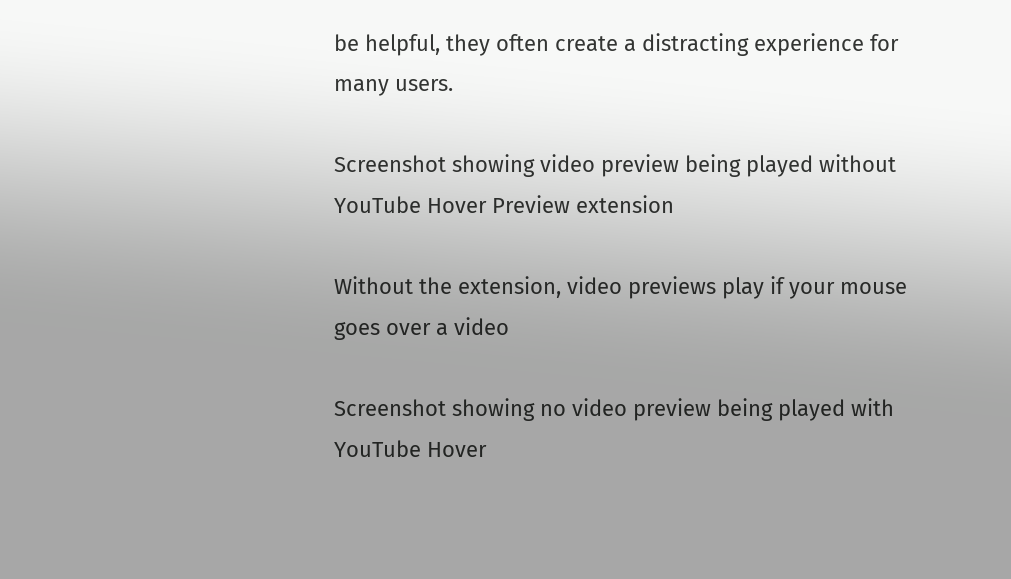be helpful, they often create a distracting experience for many users.

Screenshot showing video preview being played without YouTube Hover Preview extension

Without the extension, video previews play if your mouse goes over a video

Screenshot showing no video preview being played with YouTube Hover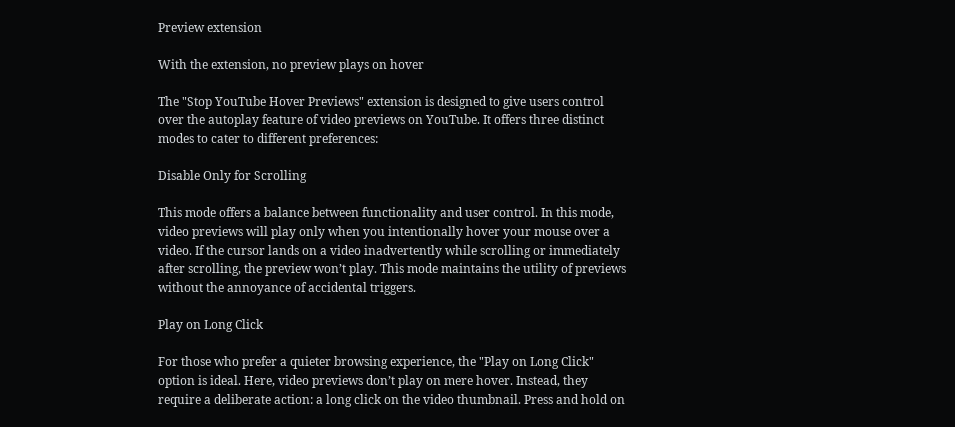Preview extension

With the extension, no preview plays on hover

The "Stop YouTube Hover Previews" extension is designed to give users control over the autoplay feature of video previews on YouTube. It offers three distinct modes to cater to different preferences:

Disable Only for Scrolling

This mode offers a balance between functionality and user control. In this mode, video previews will play only when you intentionally hover your mouse over a video. If the cursor lands on a video inadvertently while scrolling or immediately after scrolling, the preview won’t play. This mode maintains the utility of previews without the annoyance of accidental triggers.

Play on Long Click

For those who prefer a quieter browsing experience, the "Play on Long Click" option is ideal. Here, video previews don’t play on mere hover. Instead, they require a deliberate action: a long click on the video thumbnail. Press and hold on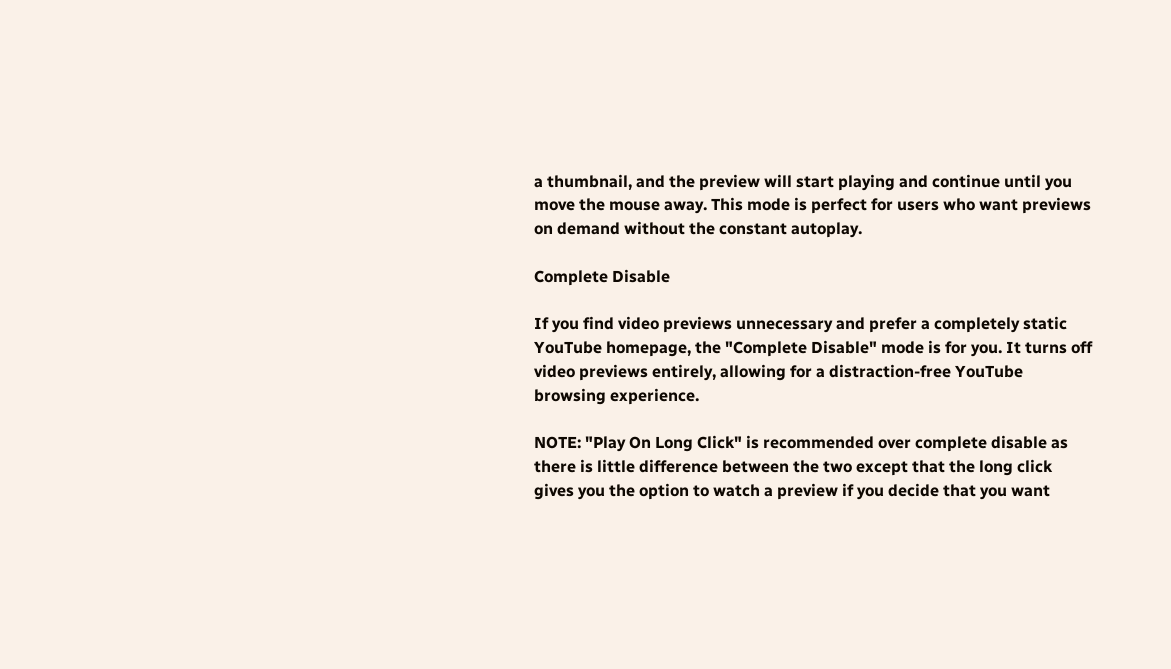a thumbnail, and the preview will start playing and continue until you move the mouse away. This mode is perfect for users who want previews on demand without the constant autoplay.

Complete Disable

If you find video previews unnecessary and prefer a completely static YouTube homepage, the "Complete Disable" mode is for you. It turns off video previews entirely, allowing for a distraction-free YouTube browsing experience.

NOTE: "Play On Long Click" is recommended over complete disable as there is little difference between the two except that the long click gives you the option to watch a preview if you decide that you want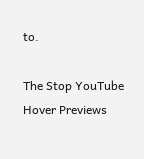to.

The Stop YouTube Hover Previews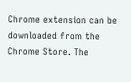Chrome extension can be downloaded from the Chrome Store. The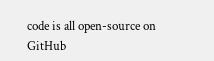code is all open-source on GitHub